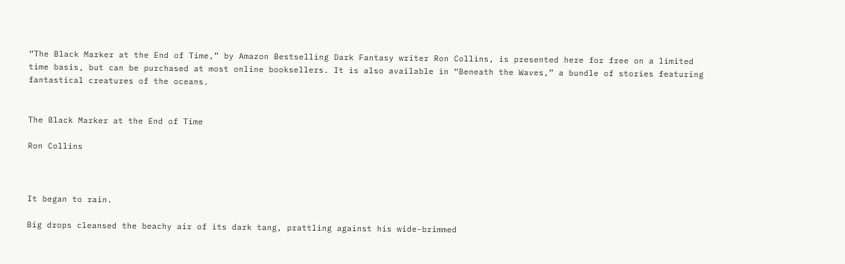“The Black Marker at the End of Time,” by Amazon Bestselling Dark Fantasy writer Ron Collins, is presented here for free on a limited time basis, but can be purchased at most online booksellers. It is also available in “Beneath the Waves,” a bundle of stories featuring fantastical creatures of the oceans.


The Black Marker at the End of Time

Ron Collins



It began to rain.

Big drops cleansed the beachy air of its dark tang, prattling against his wide-brimmed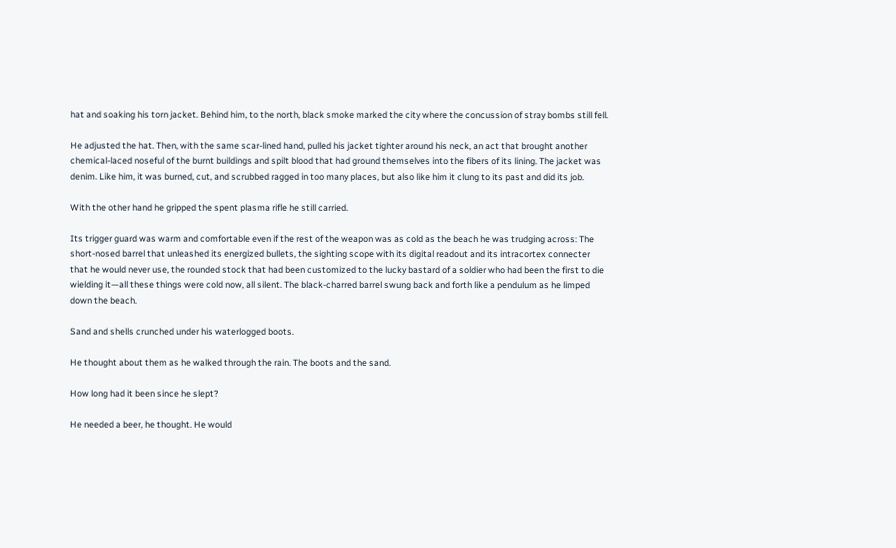hat and soaking his torn jacket. Behind him, to the north, black smoke marked the city where the concussion of stray bombs still fell.

He adjusted the hat. Then, with the same scar-lined hand, pulled his jacket tighter around his neck, an act that brought another chemical-laced noseful of the burnt buildings and spilt blood that had ground themselves into the fibers of its lining. The jacket was denim. Like him, it was burned, cut, and scrubbed ragged in too many places, but also like him it clung to its past and did its job.

With the other hand he gripped the spent plasma rifle he still carried.

Its trigger guard was warm and comfortable even if the rest of the weapon was as cold as the beach he was trudging across: The short-nosed barrel that unleashed its energized bullets, the sighting scope with its digital readout and its intracortex connecter that he would never use, the rounded stock that had been customized to the lucky bastard of a soldier who had been the first to die wielding it—all these things were cold now, all silent. The black-charred barrel swung back and forth like a pendulum as he limped down the beach.

Sand and shells crunched under his waterlogged boots.

He thought about them as he walked through the rain. The boots and the sand.

How long had it been since he slept?

He needed a beer, he thought. He would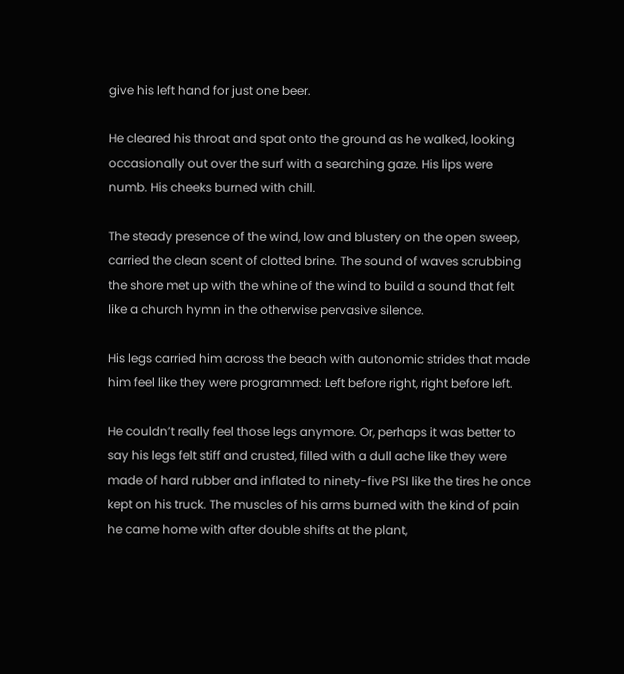give his left hand for just one beer.

He cleared his throat and spat onto the ground as he walked, looking occasionally out over the surf with a searching gaze. His lips were numb. His cheeks burned with chill.

The steady presence of the wind, low and blustery on the open sweep, carried the clean scent of clotted brine. The sound of waves scrubbing the shore met up with the whine of the wind to build a sound that felt like a church hymn in the otherwise pervasive silence.

His legs carried him across the beach with autonomic strides that made him feel like they were programmed: Left before right, right before left.

He couldn’t really feel those legs anymore. Or, perhaps it was better to say his legs felt stiff and crusted, filled with a dull ache like they were made of hard rubber and inflated to ninety-five PSI like the tires he once kept on his truck. The muscles of his arms burned with the kind of pain he came home with after double shifts at the plant,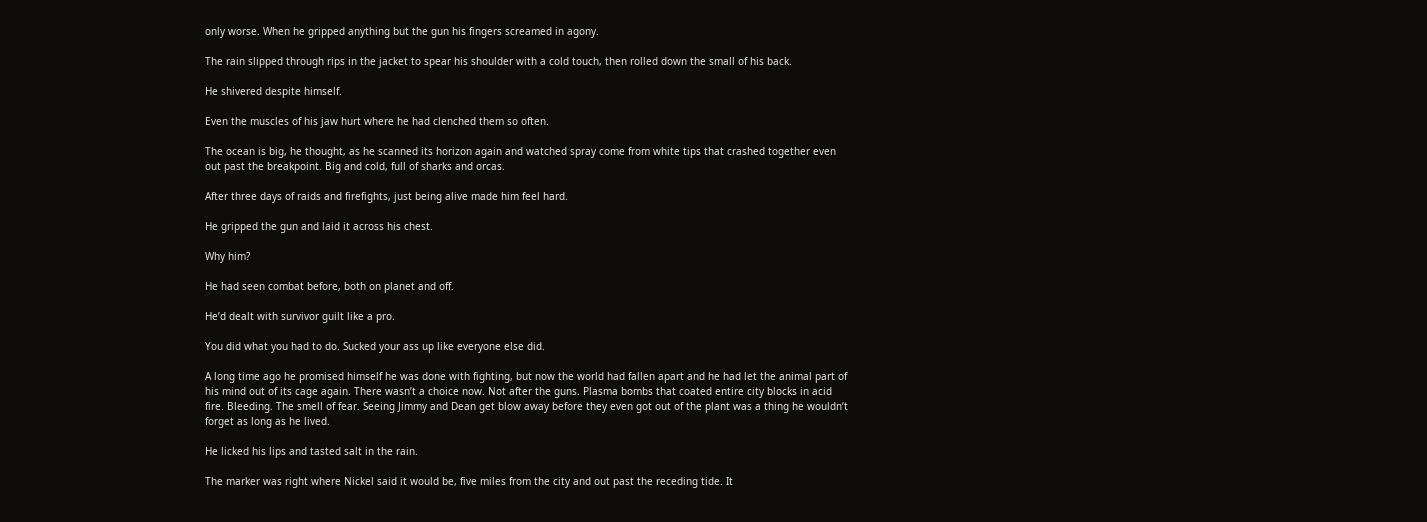only worse. When he gripped anything but the gun his fingers screamed in agony.

The rain slipped through rips in the jacket to spear his shoulder with a cold touch, then rolled down the small of his back.

He shivered despite himself.

Even the muscles of his jaw hurt where he had clenched them so often.

The ocean is big, he thought, as he scanned its horizon again and watched spray come from white tips that crashed together even out past the breakpoint. Big and cold, full of sharks and orcas.

After three days of raids and firefights, just being alive made him feel hard.

He gripped the gun and laid it across his chest.

Why him?

He had seen combat before, both on planet and off.

He’d dealt with survivor guilt like a pro.

You did what you had to do. Sucked your ass up like everyone else did.

A long time ago he promised himself he was done with fighting, but now the world had fallen apart and he had let the animal part of his mind out of its cage again. There wasn’t a choice now. Not after the guns. Plasma bombs that coated entire city blocks in acid fire. Bleeding. The smell of fear. Seeing Jimmy and Dean get blow away before they even got out of the plant was a thing he wouldn’t forget as long as he lived.

He licked his lips and tasted salt in the rain.

The marker was right where Nickel said it would be, five miles from the city and out past the receding tide. It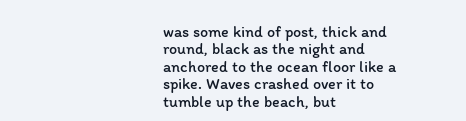was some kind of post, thick and round, black as the night and anchored to the ocean floor like a spike. Waves crashed over it to tumble up the beach, but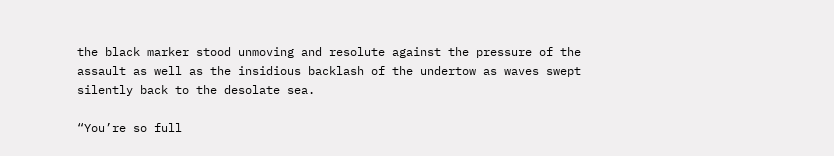the black marker stood unmoving and resolute against the pressure of the assault as well as the insidious backlash of the undertow as waves swept silently back to the desolate sea.

“You’re so full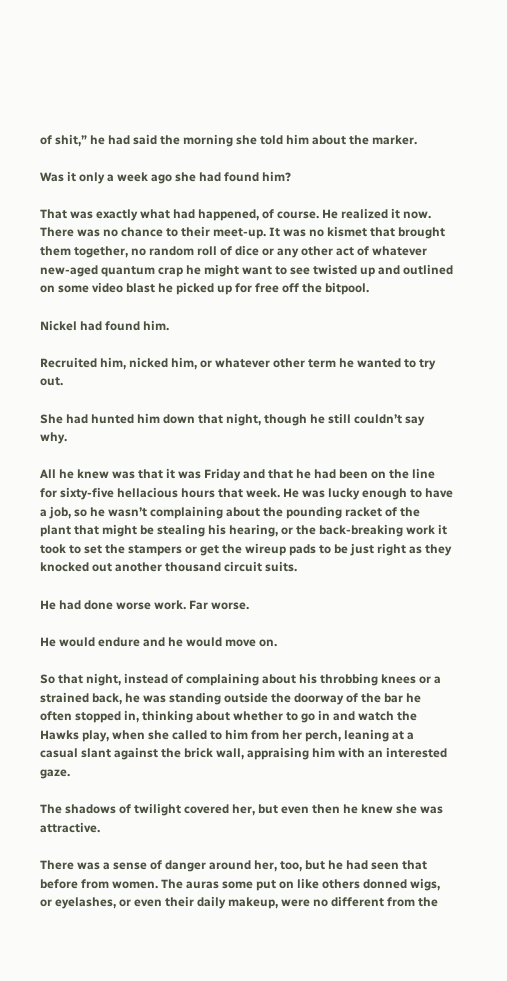of shit,” he had said the morning she told him about the marker.

Was it only a week ago she had found him?

That was exactly what had happened, of course. He realized it now. There was no chance to their meet-up. It was no kismet that brought them together, no random roll of dice or any other act of whatever new-aged quantum crap he might want to see twisted up and outlined on some video blast he picked up for free off the bitpool.

Nickel had found him.

Recruited him, nicked him, or whatever other term he wanted to try out.

She had hunted him down that night, though he still couldn’t say why.

All he knew was that it was Friday and that he had been on the line for sixty-five hellacious hours that week. He was lucky enough to have a job, so he wasn’t complaining about the pounding racket of the plant that might be stealing his hearing, or the back-breaking work it took to set the stampers or get the wireup pads to be just right as they knocked out another thousand circuit suits.

He had done worse work. Far worse.

He would endure and he would move on.

So that night, instead of complaining about his throbbing knees or a strained back, he was standing outside the doorway of the bar he often stopped in, thinking about whether to go in and watch the Hawks play, when she called to him from her perch, leaning at a casual slant against the brick wall, appraising him with an interested gaze.

The shadows of twilight covered her, but even then he knew she was attractive.

There was a sense of danger around her, too, but he had seen that before from women. The auras some put on like others donned wigs, or eyelashes, or even their daily makeup, were no different from the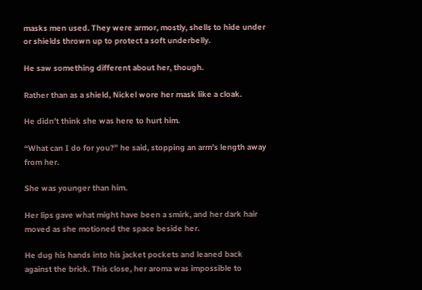masks men used. They were armor, mostly, shells to hide under or shields thrown up to protect a soft underbelly.

He saw something different about her, though.

Rather than as a shield, Nickel wore her mask like a cloak.

He didn’t think she was here to hurt him.

“What can I do for you?” he said, stopping an arm’s length away from her.

She was younger than him.

Her lips gave what might have been a smirk, and her dark hair moved as she motioned the space beside her.

He dug his hands into his jacket pockets and leaned back against the brick. This close, her aroma was impossible to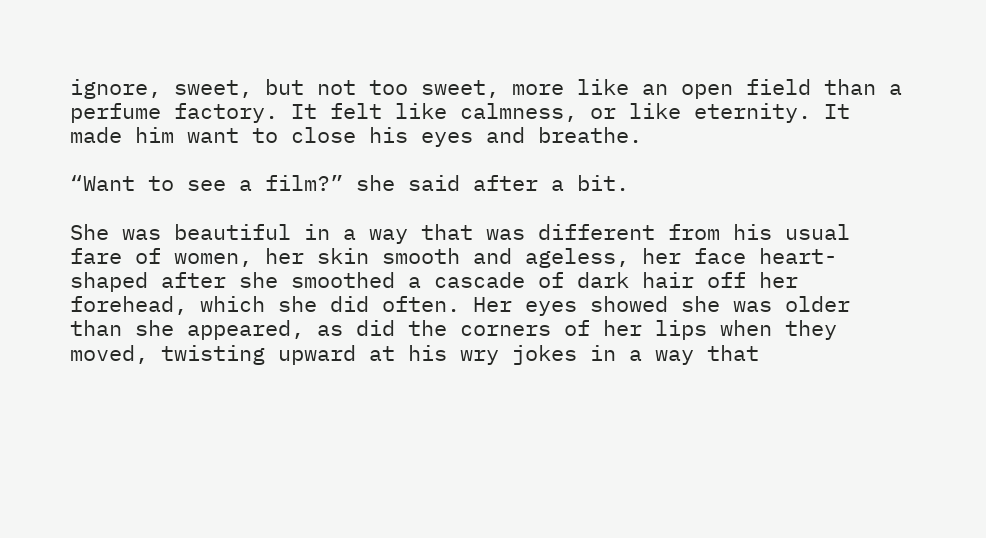ignore, sweet, but not too sweet, more like an open field than a perfume factory. It felt like calmness, or like eternity. It made him want to close his eyes and breathe.

“Want to see a film?” she said after a bit.

She was beautiful in a way that was different from his usual fare of women, her skin smooth and ageless, her face heart-shaped after she smoothed a cascade of dark hair off her forehead, which she did often. Her eyes showed she was older than she appeared, as did the corners of her lips when they moved, twisting upward at his wry jokes in a way that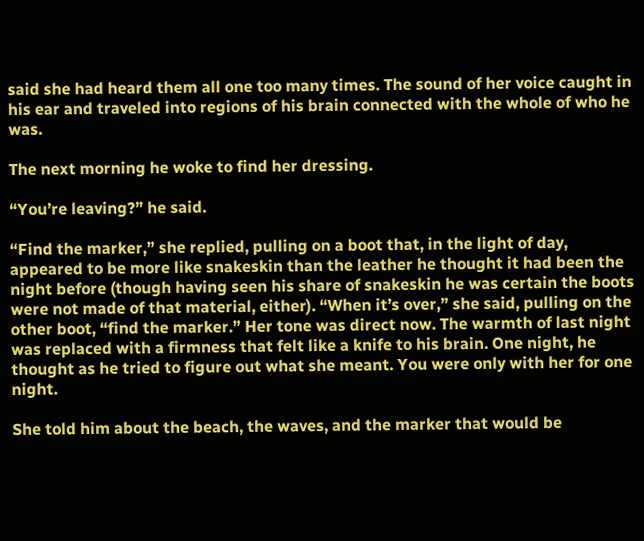said she had heard them all one too many times. The sound of her voice caught in his ear and traveled into regions of his brain connected with the whole of who he was.

The next morning he woke to find her dressing.

“You’re leaving?” he said.

“Find the marker,” she replied, pulling on a boot that, in the light of day, appeared to be more like snakeskin than the leather he thought it had been the night before (though having seen his share of snakeskin he was certain the boots were not made of that material, either). “When it’s over,” she said, pulling on the other boot, “find the marker.” Her tone was direct now. The warmth of last night was replaced with a firmness that felt like a knife to his brain. One night, he thought as he tried to figure out what she meant. You were only with her for one night.

She told him about the beach, the waves, and the marker that would be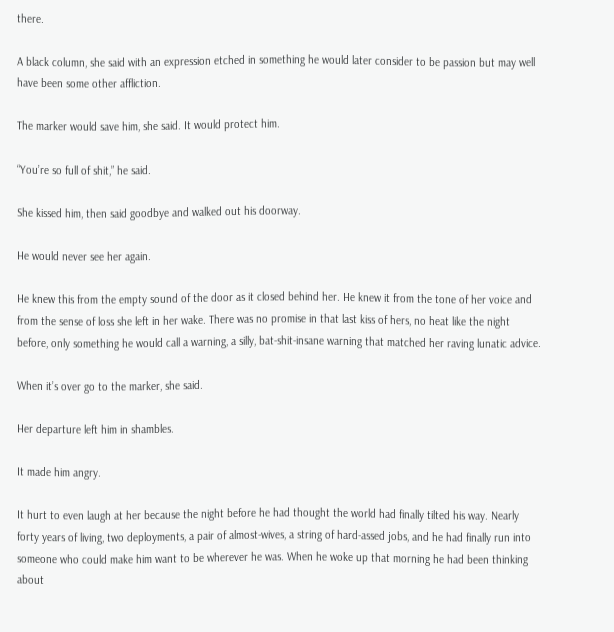there.

A black column, she said with an expression etched in something he would later consider to be passion but may well have been some other affliction.

The marker would save him, she said. It would protect him.

“You’re so full of shit,” he said.

She kissed him, then said goodbye and walked out his doorway.

He would never see her again.

He knew this from the empty sound of the door as it closed behind her. He knew it from the tone of her voice and from the sense of loss she left in her wake. There was no promise in that last kiss of hers, no heat like the night before, only something he would call a warning, a silly, bat-shit-insane warning that matched her raving lunatic advice.

When it’s over go to the marker, she said.

Her departure left him in shambles.

It made him angry.

It hurt to even laugh at her because the night before he had thought the world had finally tilted his way. Nearly forty years of living, two deployments, a pair of almost-wives, a string of hard-assed jobs, and he had finally run into someone who could make him want to be wherever he was. When he woke up that morning he had been thinking about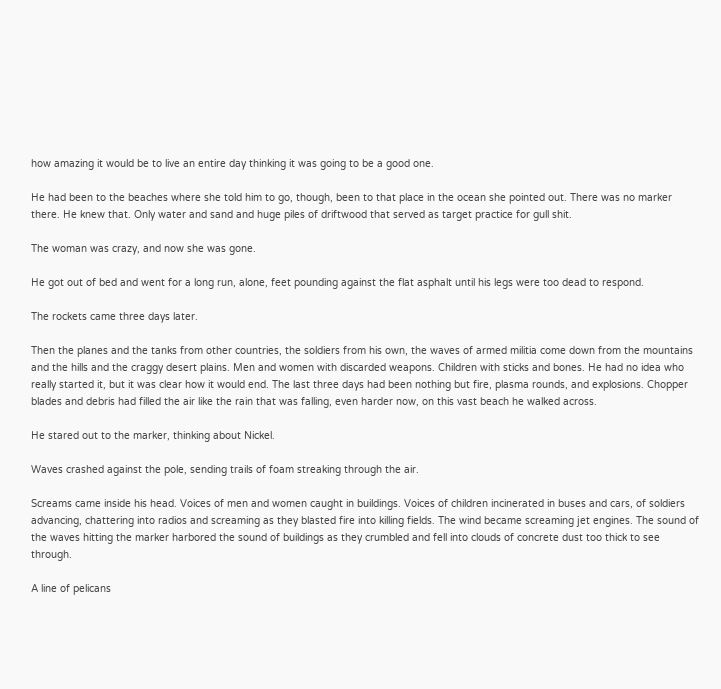how amazing it would be to live an entire day thinking it was going to be a good one.

He had been to the beaches where she told him to go, though, been to that place in the ocean she pointed out. There was no marker there. He knew that. Only water and sand and huge piles of driftwood that served as target practice for gull shit.

The woman was crazy, and now she was gone.

He got out of bed and went for a long run, alone, feet pounding against the flat asphalt until his legs were too dead to respond.

The rockets came three days later.

Then the planes and the tanks from other countries, the soldiers from his own, the waves of armed militia come down from the mountains and the hills and the craggy desert plains. Men and women with discarded weapons. Children with sticks and bones. He had no idea who really started it, but it was clear how it would end. The last three days had been nothing but fire, plasma rounds, and explosions. Chopper blades and debris had filled the air like the rain that was falling, even harder now, on this vast beach he walked across.

He stared out to the marker, thinking about Nickel.

Waves crashed against the pole, sending trails of foam streaking through the air.

Screams came inside his head. Voices of men and women caught in buildings. Voices of children incinerated in buses and cars, of soldiers advancing, chattering into radios and screaming as they blasted fire into killing fields. The wind became screaming jet engines. The sound of the waves hitting the marker harbored the sound of buildings as they crumbled and fell into clouds of concrete dust too thick to see through.

A line of pelicans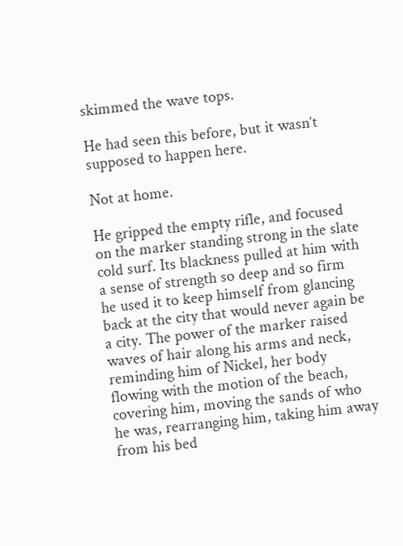skimmed the wave tops.

He had seen this before, but it wasn’t supposed to happen here.

Not at home.

He gripped the empty rifle, and focused on the marker standing strong in the slate cold surf. Its blackness pulled at him with a sense of strength so deep and so firm he used it to keep himself from glancing back at the city that would never again be a city. The power of the marker raised waves of hair along his arms and neck, reminding him of Nickel, her body flowing with the motion of the beach, covering him, moving the sands of who he was, rearranging him, taking him away from his bed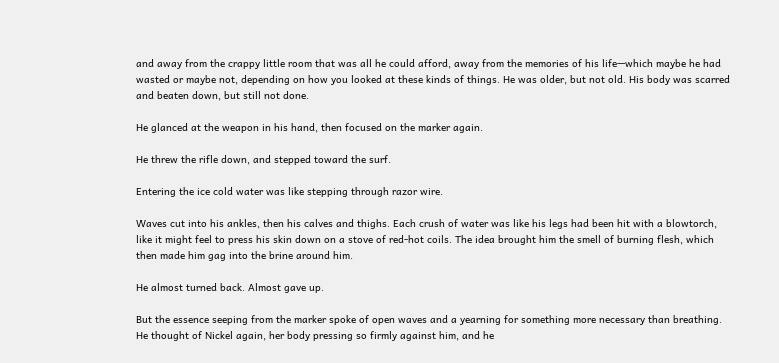and away from the crappy little room that was all he could afford, away from the memories of his life—which maybe he had wasted or maybe not, depending on how you looked at these kinds of things. He was older, but not old. His body was scarred and beaten down, but still not done.

He glanced at the weapon in his hand, then focused on the marker again.

He threw the rifle down, and stepped toward the surf.

Entering the ice cold water was like stepping through razor wire.

Waves cut into his ankles, then his calves and thighs. Each crush of water was like his legs had been hit with a blowtorch, like it might feel to press his skin down on a stove of red-hot coils. The idea brought him the smell of burning flesh, which then made him gag into the brine around him.

He almost turned back. Almost gave up.

But the essence seeping from the marker spoke of open waves and a yearning for something more necessary than breathing. He thought of Nickel again, her body pressing so firmly against him, and he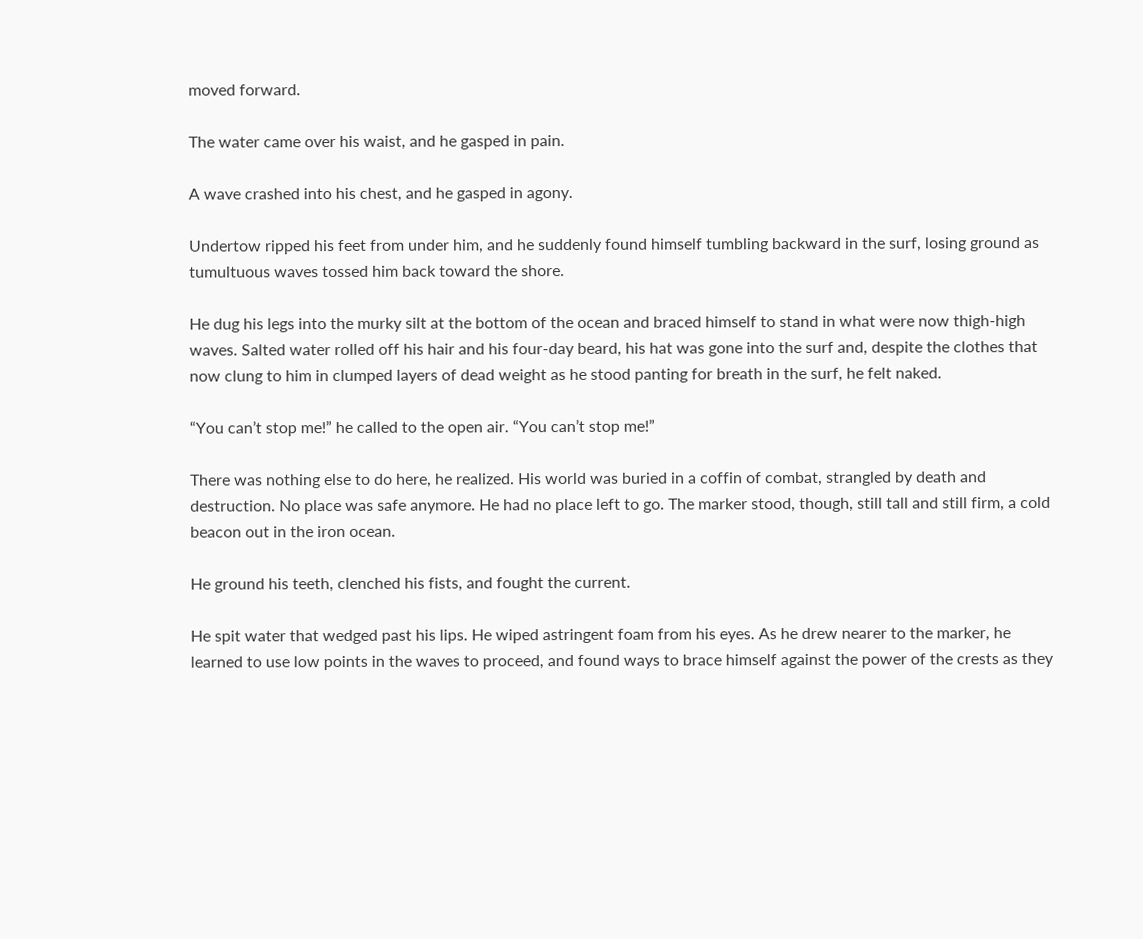moved forward.

The water came over his waist, and he gasped in pain.

A wave crashed into his chest, and he gasped in agony.

Undertow ripped his feet from under him, and he suddenly found himself tumbling backward in the surf, losing ground as tumultuous waves tossed him back toward the shore.

He dug his legs into the murky silt at the bottom of the ocean and braced himself to stand in what were now thigh-high waves. Salted water rolled off his hair and his four-day beard, his hat was gone into the surf and, despite the clothes that now clung to him in clumped layers of dead weight as he stood panting for breath in the surf, he felt naked.

“You can’t stop me!” he called to the open air. “You can’t stop me!”

There was nothing else to do here, he realized. His world was buried in a coffin of combat, strangled by death and destruction. No place was safe anymore. He had no place left to go. The marker stood, though, still tall and still firm, a cold beacon out in the iron ocean.

He ground his teeth, clenched his fists, and fought the current.

He spit water that wedged past his lips. He wiped astringent foam from his eyes. As he drew nearer to the marker, he learned to use low points in the waves to proceed, and found ways to brace himself against the power of the crests as they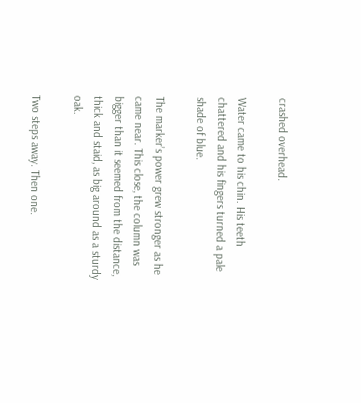crashed overhead.

Water came to his chin. His teeth chattered and his fingers turned a pale shade of blue.

The marker’s power grew stronger as he came near. This close, the column was bigger than it seemed from the distance, thick and staid, as big around as a sturdy oak.

Two steps away. Then one.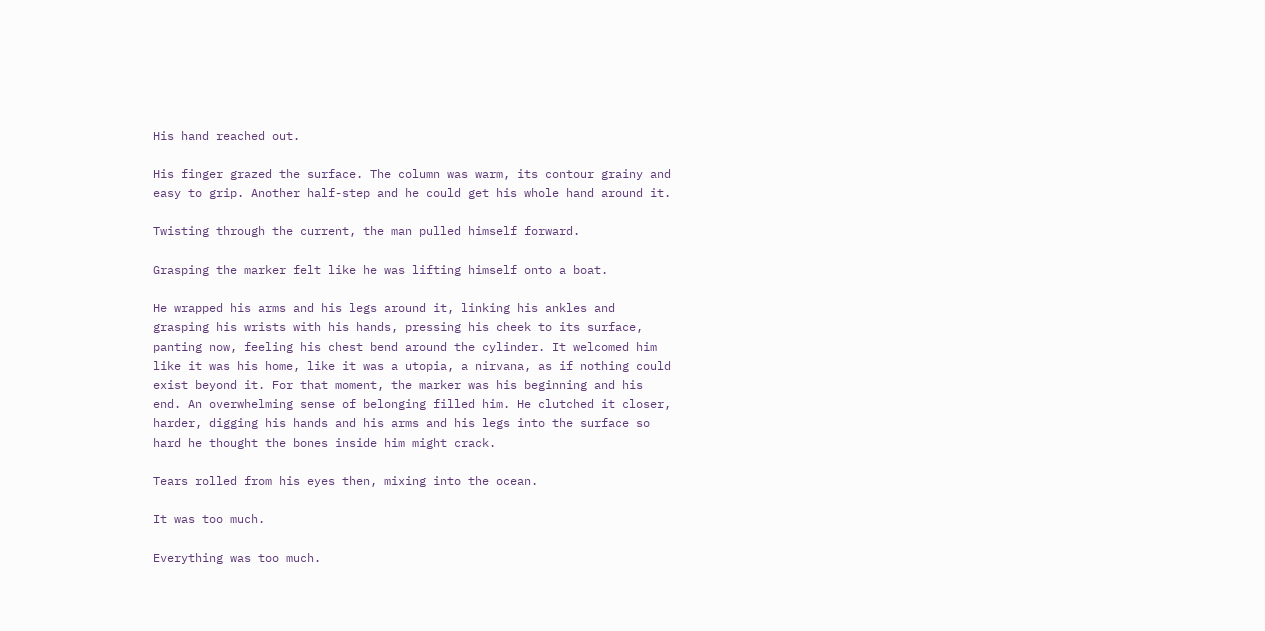His hand reached out.

His finger grazed the surface. The column was warm, its contour grainy and easy to grip. Another half-step and he could get his whole hand around it.

Twisting through the current, the man pulled himself forward.

Grasping the marker felt like he was lifting himself onto a boat.

He wrapped his arms and his legs around it, linking his ankles and grasping his wrists with his hands, pressing his cheek to its surface, panting now, feeling his chest bend around the cylinder. It welcomed him like it was his home, like it was a utopia, a nirvana, as if nothing could exist beyond it. For that moment, the marker was his beginning and his end. An overwhelming sense of belonging filled him. He clutched it closer, harder, digging his hands and his arms and his legs into the surface so hard he thought the bones inside him might crack.

Tears rolled from his eyes then, mixing into the ocean.

It was too much.

Everything was too much.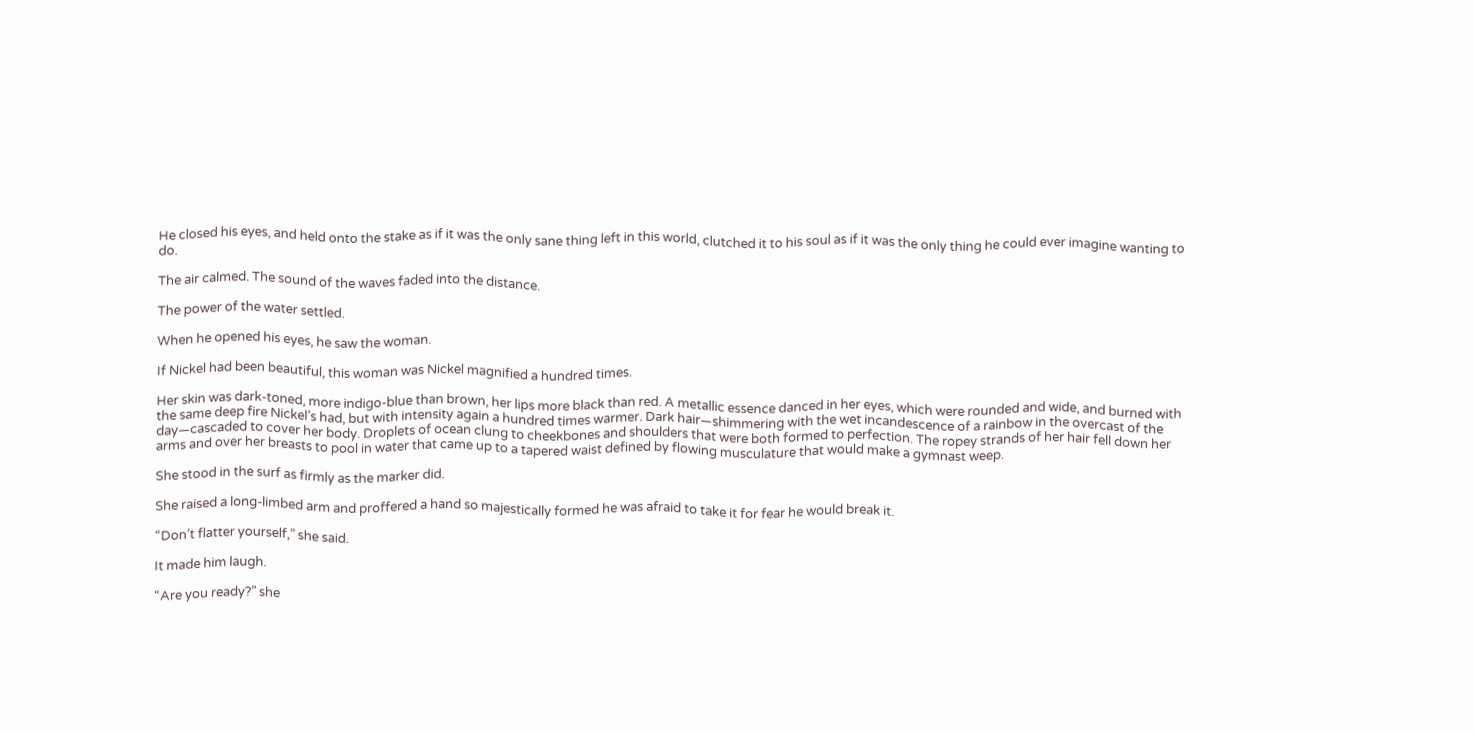He closed his eyes, and held onto the stake as if it was the only sane thing left in this world, clutched it to his soul as if it was the only thing he could ever imagine wanting to do.

The air calmed. The sound of the waves faded into the distance.

The power of the water settled.

When he opened his eyes, he saw the woman.

If Nickel had been beautiful, this woman was Nickel magnified a hundred times.

Her skin was dark-toned, more indigo-blue than brown, her lips more black than red. A metallic essence danced in her eyes, which were rounded and wide, and burned with the same deep fire Nickel’s had, but with intensity again a hundred times warmer. Dark hair—shimmering with the wet incandescence of a rainbow in the overcast of the day—cascaded to cover her body. Droplets of ocean clung to cheekbones and shoulders that were both formed to perfection. The ropey strands of her hair fell down her arms and over her breasts to pool in water that came up to a tapered waist defined by flowing musculature that would make a gymnast weep.

She stood in the surf as firmly as the marker did.

She raised a long-limbed arm and proffered a hand so majestically formed he was afraid to take it for fear he would break it.

“Don’t flatter yourself,” she said.

It made him laugh.

“Are you ready?” she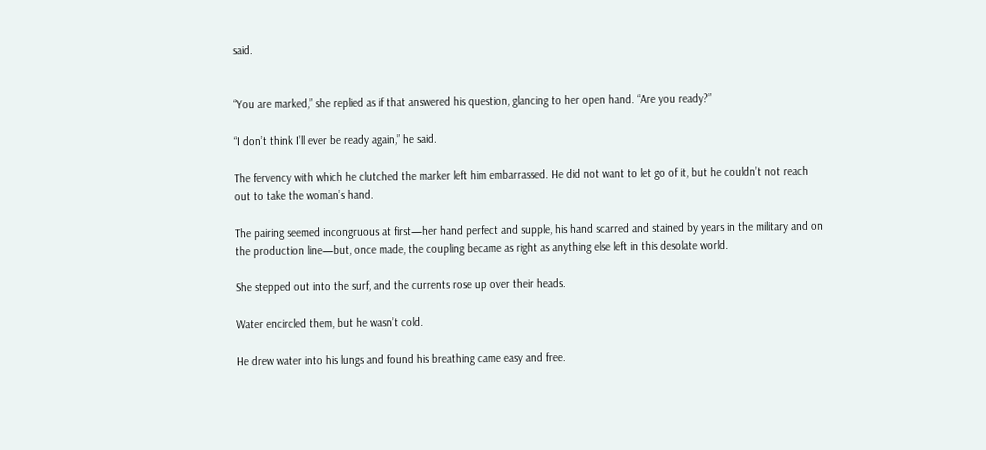said.


“You are marked,” she replied as if that answered his question, glancing to her open hand. “Are you ready?”

“I don’t think I’ll ever be ready again,” he said.

The fervency with which he clutched the marker left him embarrassed. He did not want to let go of it, but he couldn’t not reach out to take the woman’s hand.

The pairing seemed incongruous at first—her hand perfect and supple, his hand scarred and stained by years in the military and on the production line—but, once made, the coupling became as right as anything else left in this desolate world.

She stepped out into the surf, and the currents rose up over their heads.

Water encircled them, but he wasn’t cold.

He drew water into his lungs and found his breathing came easy and free.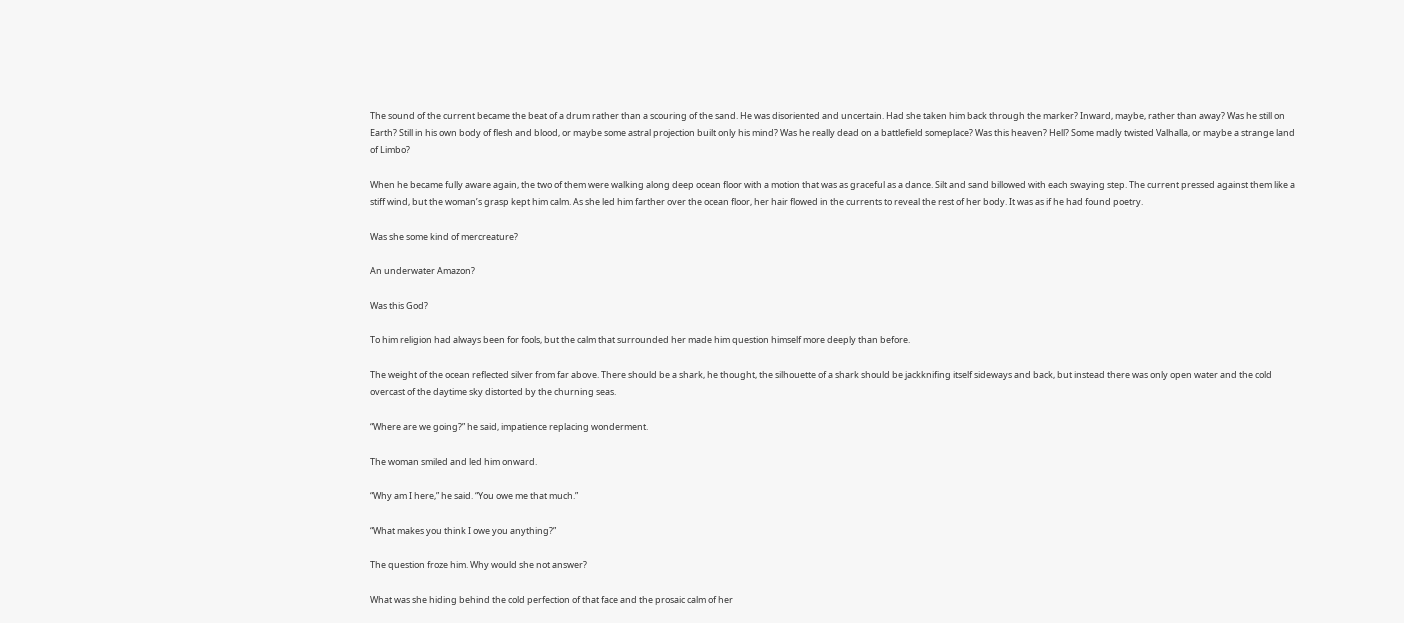The sound of the current became the beat of a drum rather than a scouring of the sand. He was disoriented and uncertain. Had she taken him back through the marker? Inward, maybe, rather than away? Was he still on Earth? Still in his own body of flesh and blood, or maybe some astral projection built only his mind? Was he really dead on a battlefield someplace? Was this heaven? Hell? Some madly twisted Valhalla, or maybe a strange land of Limbo?

When he became fully aware again, the two of them were walking along deep ocean floor with a motion that was as graceful as a dance. Silt and sand billowed with each swaying step. The current pressed against them like a stiff wind, but the woman’s grasp kept him calm. As she led him farther over the ocean floor, her hair flowed in the currents to reveal the rest of her body. It was as if he had found poetry.

Was she some kind of mercreature?

An underwater Amazon?

Was this God?

To him religion had always been for fools, but the calm that surrounded her made him question himself more deeply than before.

The weight of the ocean reflected silver from far above. There should be a shark, he thought, the silhouette of a shark should be jackknifing itself sideways and back, but instead there was only open water and the cold overcast of the daytime sky distorted by the churning seas.

“Where are we going?” he said, impatience replacing wonderment.

The woman smiled and led him onward.

“Why am I here,” he said. “You owe me that much.”

“What makes you think I owe you anything?”

The question froze him. Why would she not answer?

What was she hiding behind the cold perfection of that face and the prosaic calm of her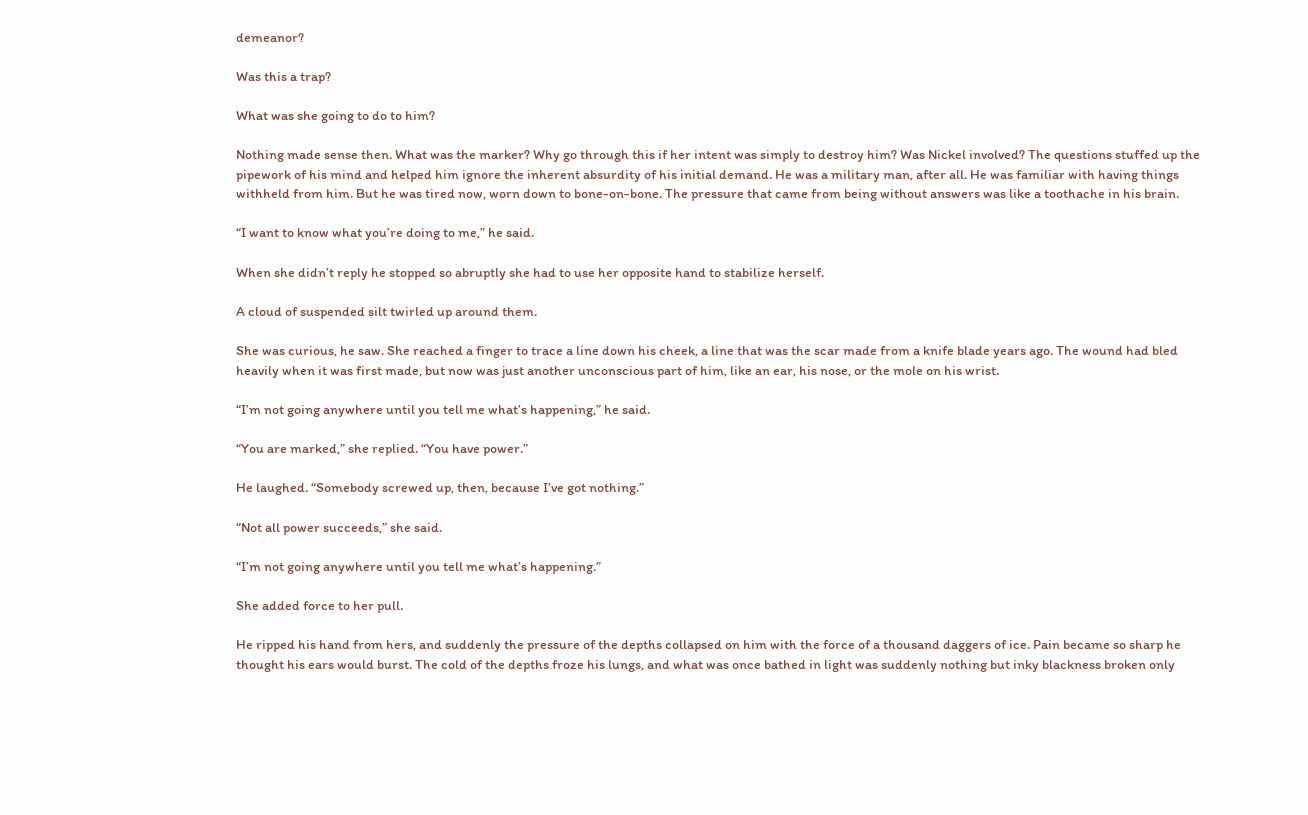demeanor?

Was this a trap?

What was she going to do to him?

Nothing made sense then. What was the marker? Why go through this if her intent was simply to destroy him? Was Nickel involved? The questions stuffed up the pipework of his mind and helped him ignore the inherent absurdity of his initial demand. He was a military man, after all. He was familiar with having things withheld from him. But he was tired now, worn down to bone-on-bone. The pressure that came from being without answers was like a toothache in his brain.

“I want to know what you’re doing to me,” he said.

When she didn’t reply he stopped so abruptly she had to use her opposite hand to stabilize herself.

A cloud of suspended silt twirled up around them.

She was curious, he saw. She reached a finger to trace a line down his cheek, a line that was the scar made from a knife blade years ago. The wound had bled heavily when it was first made, but now was just another unconscious part of him, like an ear, his nose, or the mole on his wrist.

“I’m not going anywhere until you tell me what’s happening,” he said.

“You are marked,” she replied. “You have power.”

He laughed. “Somebody screwed up, then, because I’ve got nothing.”

“Not all power succeeds,” she said.

“I’m not going anywhere until you tell me what’s happening.”

She added force to her pull.

He ripped his hand from hers, and suddenly the pressure of the depths collapsed on him with the force of a thousand daggers of ice. Pain became so sharp he thought his ears would burst. The cold of the depths froze his lungs, and what was once bathed in light was suddenly nothing but inky blackness broken only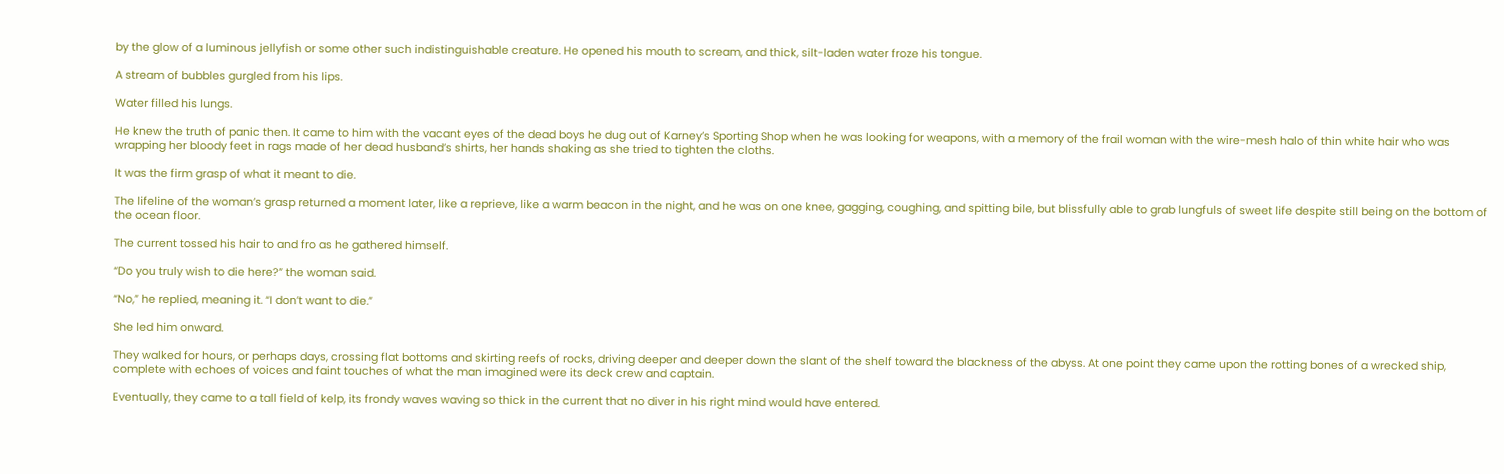by the glow of a luminous jellyfish or some other such indistinguishable creature. He opened his mouth to scream, and thick, silt-laden water froze his tongue.

A stream of bubbles gurgled from his lips.

Water filled his lungs.

He knew the truth of panic then. It came to him with the vacant eyes of the dead boys he dug out of Karney’s Sporting Shop when he was looking for weapons, with a memory of the frail woman with the wire-mesh halo of thin white hair who was wrapping her bloody feet in rags made of her dead husband’s shirts, her hands shaking as she tried to tighten the cloths.

It was the firm grasp of what it meant to die.

The lifeline of the woman’s grasp returned a moment later, like a reprieve, like a warm beacon in the night, and he was on one knee, gagging, coughing, and spitting bile, but blissfully able to grab lungfuls of sweet life despite still being on the bottom of the ocean floor.

The current tossed his hair to and fro as he gathered himself.

“Do you truly wish to die here?” the woman said.

“No,” he replied, meaning it. “I don’t want to die.”

She led him onward.

They walked for hours, or perhaps days, crossing flat bottoms and skirting reefs of rocks, driving deeper and deeper down the slant of the shelf toward the blackness of the abyss. At one point they came upon the rotting bones of a wrecked ship, complete with echoes of voices and faint touches of what the man imagined were its deck crew and captain.

Eventually, they came to a tall field of kelp, its frondy waves waving so thick in the current that no diver in his right mind would have entered.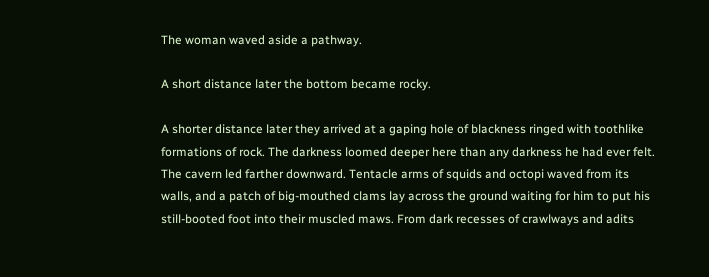The woman waved aside a pathway.

A short distance later the bottom became rocky.

A shorter distance later they arrived at a gaping hole of blackness ringed with toothlike formations of rock. The darkness loomed deeper here than any darkness he had ever felt. The cavern led farther downward. Tentacle arms of squids and octopi waved from its walls, and a patch of big-mouthed clams lay across the ground waiting for him to put his still-booted foot into their muscled maws. From dark recesses of crawlways and adits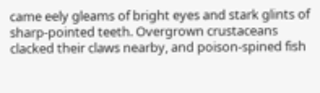came eely gleams of bright eyes and stark glints of sharp-pointed teeth. Overgrown crustaceans clacked their claws nearby, and poison-spined fish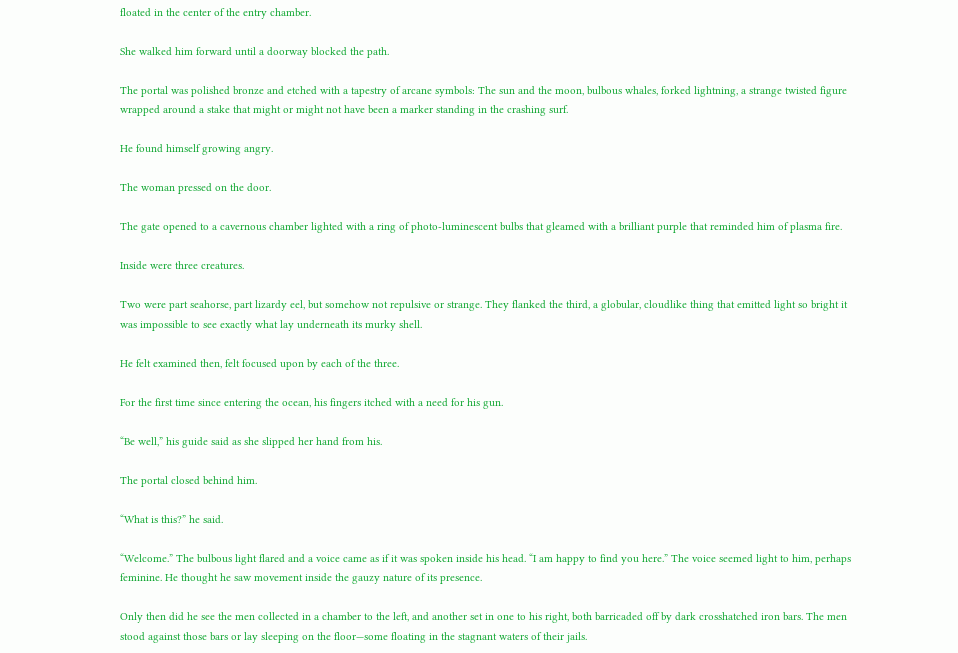floated in the center of the entry chamber.

She walked him forward until a doorway blocked the path.

The portal was polished bronze and etched with a tapestry of arcane symbols: The sun and the moon, bulbous whales, forked lightning, a strange twisted figure wrapped around a stake that might or might not have been a marker standing in the crashing surf.

He found himself growing angry.

The woman pressed on the door.

The gate opened to a cavernous chamber lighted with a ring of photo-luminescent bulbs that gleamed with a brilliant purple that reminded him of plasma fire.

Inside were three creatures.

Two were part seahorse, part lizardy eel, but somehow not repulsive or strange. They flanked the third, a globular, cloudlike thing that emitted light so bright it was impossible to see exactly what lay underneath its murky shell.

He felt examined then, felt focused upon by each of the three.

For the first time since entering the ocean, his fingers itched with a need for his gun.

“Be well,” his guide said as she slipped her hand from his.

The portal closed behind him.

“What is this?” he said.

“Welcome.” The bulbous light flared and a voice came as if it was spoken inside his head. “I am happy to find you here.” The voice seemed light to him, perhaps feminine. He thought he saw movement inside the gauzy nature of its presence.

Only then did he see the men collected in a chamber to the left, and another set in one to his right, both barricaded off by dark crosshatched iron bars. The men stood against those bars or lay sleeping on the floor—some floating in the stagnant waters of their jails.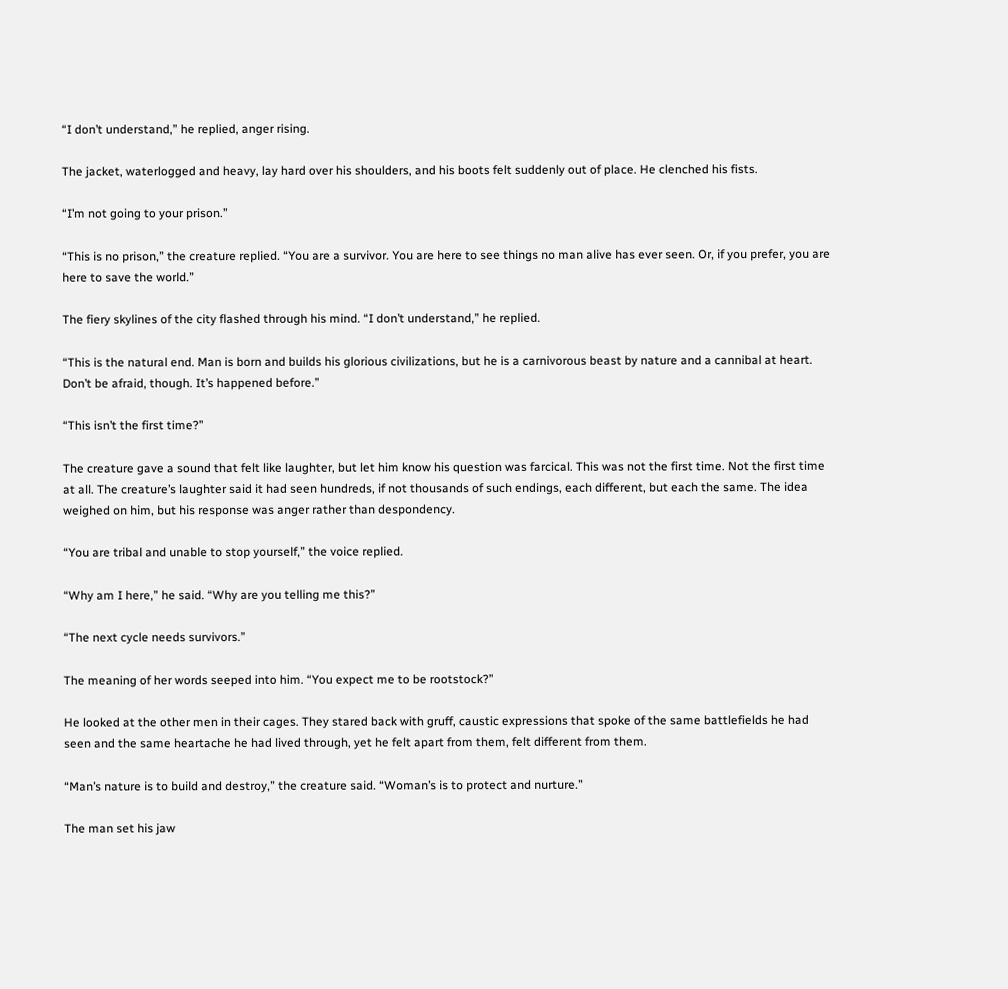“I don’t understand,” he replied, anger rising.

The jacket, waterlogged and heavy, lay hard over his shoulders, and his boots felt suddenly out of place. He clenched his fists.

“I’m not going to your prison.”

“This is no prison,” the creature replied. “You are a survivor. You are here to see things no man alive has ever seen. Or, if you prefer, you are here to save the world.”

The fiery skylines of the city flashed through his mind. “I don’t understand,” he replied.

“This is the natural end. Man is born and builds his glorious civilizations, but he is a carnivorous beast by nature and a cannibal at heart. Don’t be afraid, though. It’s happened before.”

“This isn’t the first time?”

The creature gave a sound that felt like laughter, but let him know his question was farcical. This was not the first time. Not the first time at all. The creature’s laughter said it had seen hundreds, if not thousands of such endings, each different, but each the same. The idea weighed on him, but his response was anger rather than despondency.

“You are tribal and unable to stop yourself,” the voice replied.

“Why am I here,” he said. “Why are you telling me this?”

“The next cycle needs survivors.”

The meaning of her words seeped into him. “You expect me to be rootstock?”

He looked at the other men in their cages. They stared back with gruff, caustic expressions that spoke of the same battlefields he had seen and the same heartache he had lived through, yet he felt apart from them, felt different from them.

“Man’s nature is to build and destroy,” the creature said. “Woman’s is to protect and nurture.”

The man set his jaw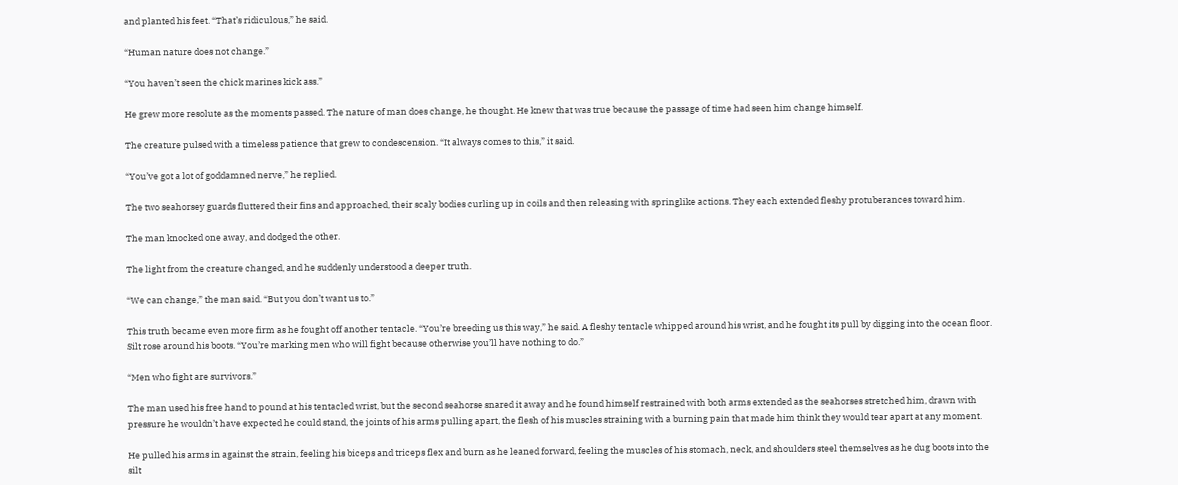and planted his feet. “That’s ridiculous,” he said.

“Human nature does not change.”

“You haven’t seen the chick marines kick ass.”

He grew more resolute as the moments passed. The nature of man does change, he thought. He knew that was true because the passage of time had seen him change himself.

The creature pulsed with a timeless patience that grew to condescension. “It always comes to this,” it said.

“You’ve got a lot of goddamned nerve,” he replied.

The two seahorsey guards fluttered their fins and approached, their scaly bodies curling up in coils and then releasing with springlike actions. They each extended fleshy protuberances toward him.

The man knocked one away, and dodged the other.

The light from the creature changed, and he suddenly understood a deeper truth.

“We can change,” the man said. “But you don’t want us to.”

This truth became even more firm as he fought off another tentacle. “You’re breeding us this way,” he said. A fleshy tentacle whipped around his wrist, and he fought its pull by digging into the ocean floor. Silt rose around his boots. “You’re marking men who will fight because otherwise you’ll have nothing to do.”

“Men who fight are survivors.”

The man used his free hand to pound at his tentacled wrist, but the second seahorse snared it away and he found himself restrained with both arms extended as the seahorses stretched him, drawn with pressure he wouldn’t have expected he could stand, the joints of his arms pulling apart, the flesh of his muscles straining with a burning pain that made him think they would tear apart at any moment.

He pulled his arms in against the strain, feeling his biceps and triceps flex and burn as he leaned forward, feeling the muscles of his stomach, neck, and shoulders steel themselves as he dug boots into the silt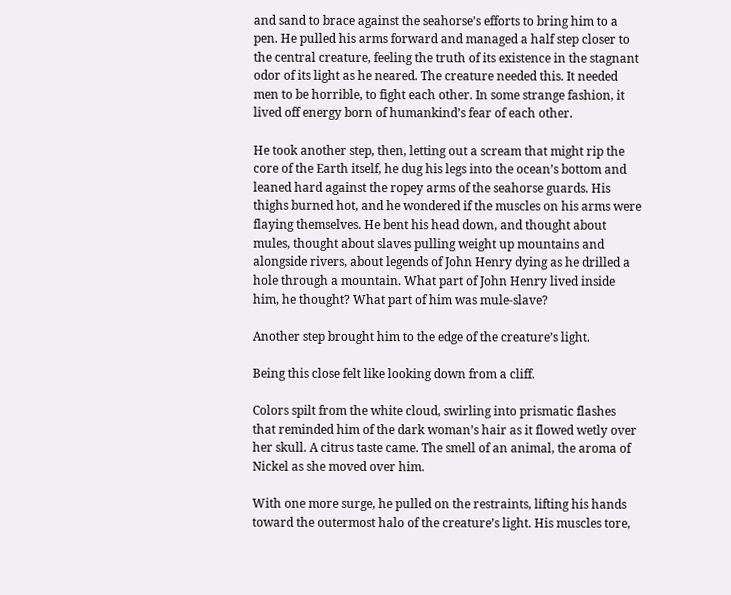and sand to brace against the seahorse’s efforts to bring him to a pen. He pulled his arms forward and managed a half step closer to the central creature, feeling the truth of its existence in the stagnant odor of its light as he neared. The creature needed this. It needed men to be horrible, to fight each other. In some strange fashion, it lived off energy born of humankind’s fear of each other.

He took another step, then, letting out a scream that might rip the core of the Earth itself, he dug his legs into the ocean’s bottom and leaned hard against the ropey arms of the seahorse guards. His thighs burned hot, and he wondered if the muscles on his arms were flaying themselves. He bent his head down, and thought about mules, thought about slaves pulling weight up mountains and alongside rivers, about legends of John Henry dying as he drilled a hole through a mountain. What part of John Henry lived inside him, he thought? What part of him was mule-slave?

Another step brought him to the edge of the creature’s light.

Being this close felt like looking down from a cliff.

Colors spilt from the white cloud, swirling into prismatic flashes that reminded him of the dark woman’s hair as it flowed wetly over her skull. A citrus taste came. The smell of an animal, the aroma of Nickel as she moved over him.

With one more surge, he pulled on the restraints, lifting his hands toward the outermost halo of the creature’s light. His muscles tore,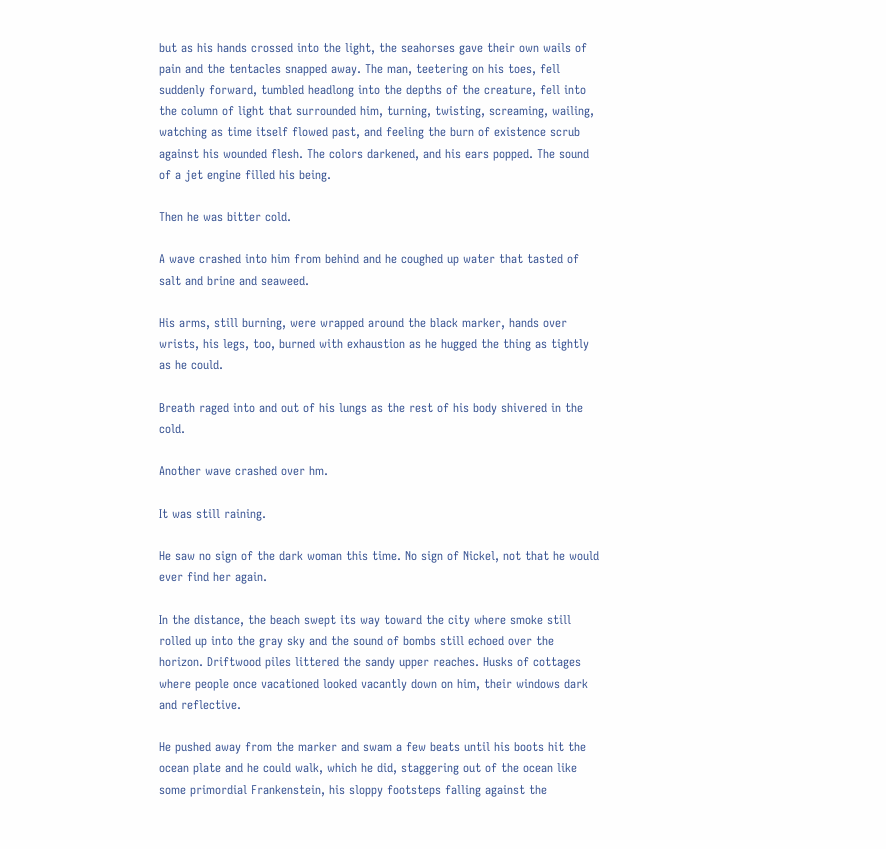but as his hands crossed into the light, the seahorses gave their own wails of pain and the tentacles snapped away. The man, teetering on his toes, fell suddenly forward, tumbled headlong into the depths of the creature, fell into the column of light that surrounded him, turning, twisting, screaming, wailing, watching as time itself flowed past, and feeling the burn of existence scrub against his wounded flesh. The colors darkened, and his ears popped. The sound of a jet engine filled his being.

Then he was bitter cold.

A wave crashed into him from behind and he coughed up water that tasted of salt and brine and seaweed.

His arms, still burning, were wrapped around the black marker, hands over wrists, his legs, too, burned with exhaustion as he hugged the thing as tightly as he could.

Breath raged into and out of his lungs as the rest of his body shivered in the cold.

Another wave crashed over hm.

It was still raining.

He saw no sign of the dark woman this time. No sign of Nickel, not that he would ever find her again.

In the distance, the beach swept its way toward the city where smoke still rolled up into the gray sky and the sound of bombs still echoed over the horizon. Driftwood piles littered the sandy upper reaches. Husks of cottages where people once vacationed looked vacantly down on him, their windows dark and reflective.

He pushed away from the marker and swam a few beats until his boots hit the ocean plate and he could walk, which he did, staggering out of the ocean like some primordial Frankenstein, his sloppy footsteps falling against the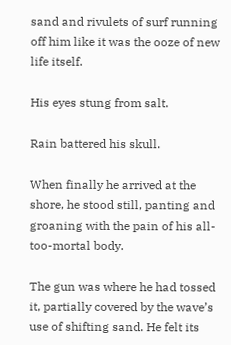sand and rivulets of surf running off him like it was the ooze of new life itself.

His eyes stung from salt.

Rain battered his skull.

When finally he arrived at the shore, he stood still, panting and groaning with the pain of his all-too-mortal body.

The gun was where he had tossed it, partially covered by the wave’s use of shifting sand. He felt its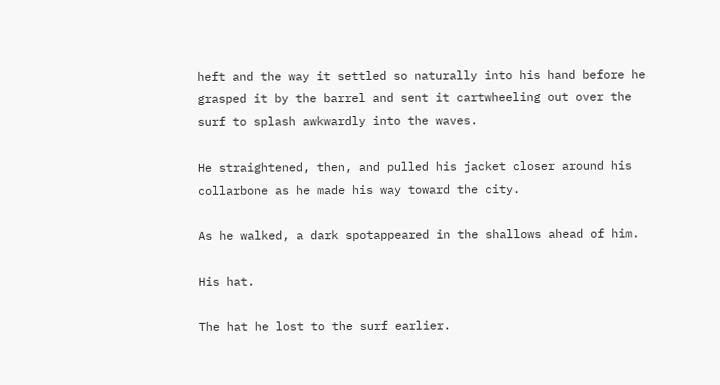heft and the way it settled so naturally into his hand before he grasped it by the barrel and sent it cartwheeling out over the surf to splash awkwardly into the waves.

He straightened, then, and pulled his jacket closer around his collarbone as he made his way toward the city.

As he walked, a dark spotappeared in the shallows ahead of him.

His hat.

The hat he lost to the surf earlier.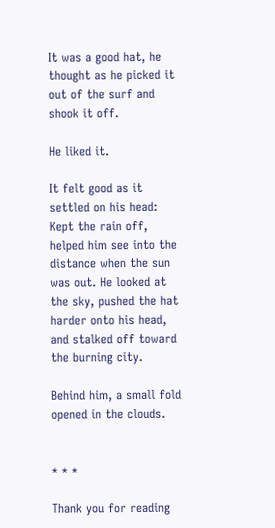It was a good hat, he thought as he picked it out of the surf and shook it off.

He liked it.

It felt good as it settled on his head: Kept the rain off, helped him see into the distance when the sun was out. He looked at the sky, pushed the hat harder onto his head, and stalked off toward the burning city.

Behind him, a small fold opened in the clouds.


* * *

Thank you for reading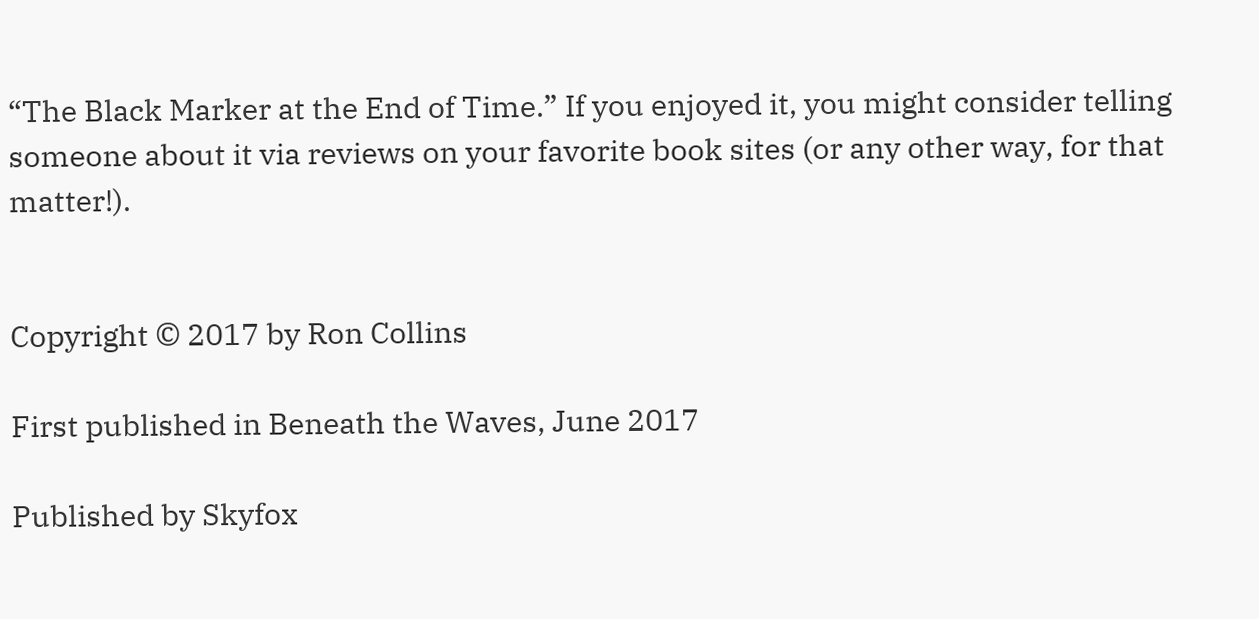“The Black Marker at the End of Time.” If you enjoyed it, you might consider telling someone about it via reviews on your favorite book sites (or any other way, for that matter!).


Copyright © 2017 by Ron Collins

First published in Beneath the Waves, June 2017

Published by Skyfox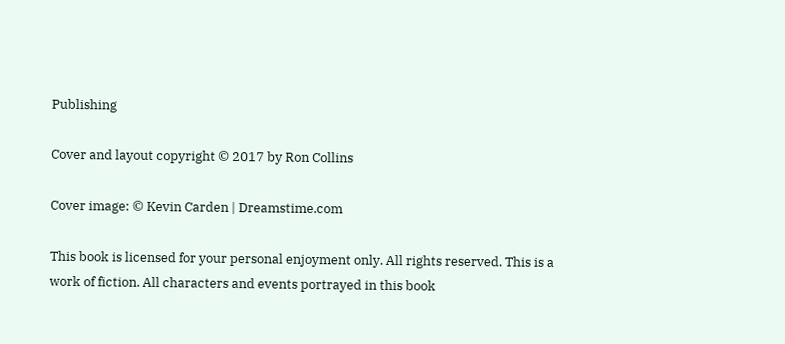Publishing

Cover and layout copyright © 2017 by Ron Collins

Cover image: © Kevin Carden | Dreamstime.com

This book is licensed for your personal enjoyment only. All rights reserved. This is a work of fiction. All characters and events portrayed in this book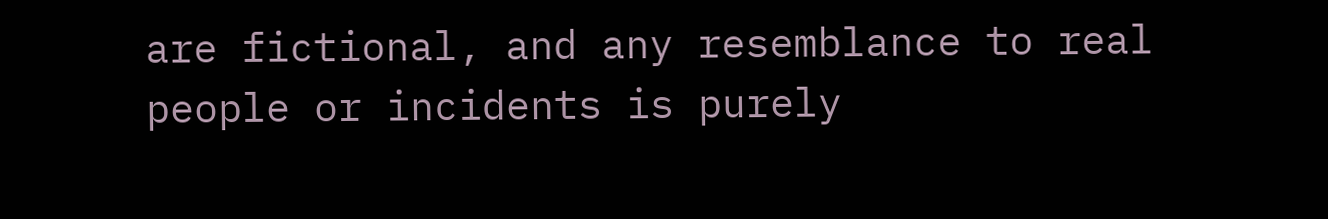are fictional, and any resemblance to real people or incidents is purely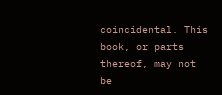coincidental. This book, or parts thereof, may not be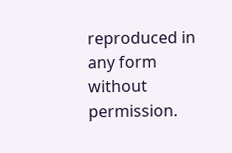reproduced in any form without permission.